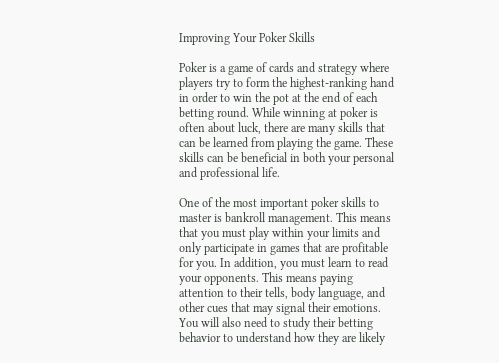Improving Your Poker Skills

Poker is a game of cards and strategy where players try to form the highest-ranking hand in order to win the pot at the end of each betting round. While winning at poker is often about luck, there are many skills that can be learned from playing the game. These skills can be beneficial in both your personal and professional life.

One of the most important poker skills to master is bankroll management. This means that you must play within your limits and only participate in games that are profitable for you. In addition, you must learn to read your opponents. This means paying attention to their tells, body language, and other cues that may signal their emotions. You will also need to study their betting behavior to understand how they are likely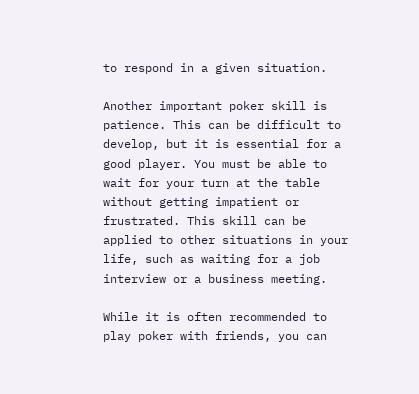to respond in a given situation.

Another important poker skill is patience. This can be difficult to develop, but it is essential for a good player. You must be able to wait for your turn at the table without getting impatient or frustrated. This skill can be applied to other situations in your life, such as waiting for a job interview or a business meeting.

While it is often recommended to play poker with friends, you can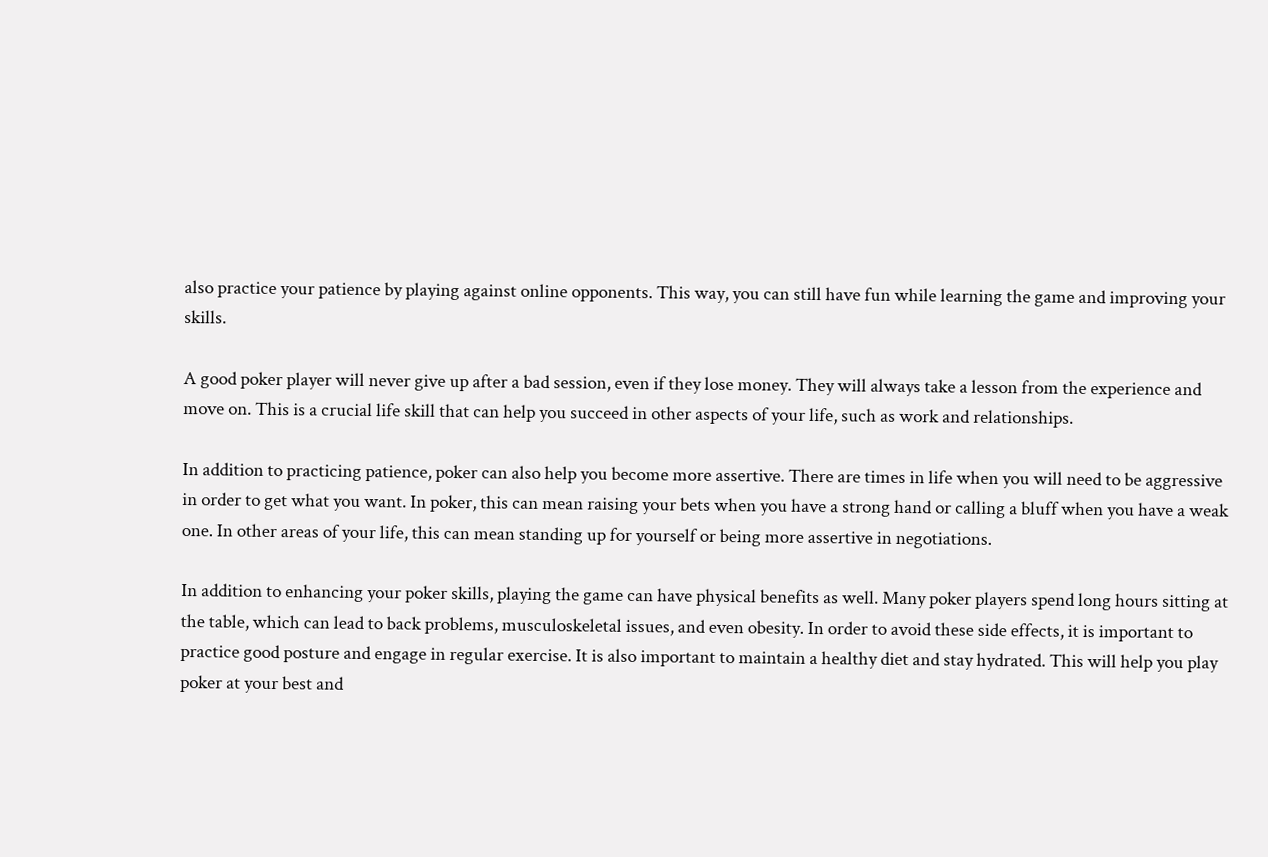also practice your patience by playing against online opponents. This way, you can still have fun while learning the game and improving your skills.

A good poker player will never give up after a bad session, even if they lose money. They will always take a lesson from the experience and move on. This is a crucial life skill that can help you succeed in other aspects of your life, such as work and relationships.

In addition to practicing patience, poker can also help you become more assertive. There are times in life when you will need to be aggressive in order to get what you want. In poker, this can mean raising your bets when you have a strong hand or calling a bluff when you have a weak one. In other areas of your life, this can mean standing up for yourself or being more assertive in negotiations.

In addition to enhancing your poker skills, playing the game can have physical benefits as well. Many poker players spend long hours sitting at the table, which can lead to back problems, musculoskeletal issues, and even obesity. In order to avoid these side effects, it is important to practice good posture and engage in regular exercise. It is also important to maintain a healthy diet and stay hydrated. This will help you play poker at your best and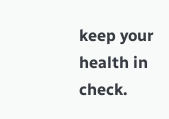keep your health in check.